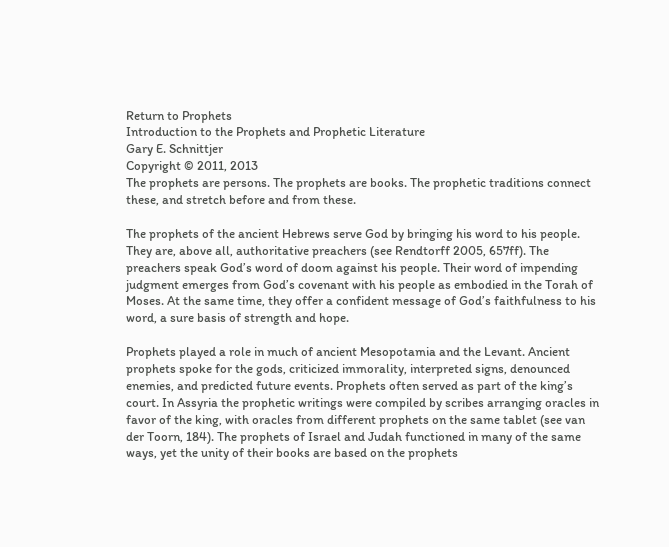Return to Prophets
Introduction to the Prophets and Prophetic Literature
Gary E. Schnittjer
Copyright © 2011, 2013
The prophets are persons. The prophets are books. The prophetic traditions connect these, and stretch before and from these.

The prophets of the ancient Hebrews serve God by bringing his word to his people. They are, above all, authoritative preachers (see Rendtorff 2005, 657ff). The preachers speak God’s word of doom against his people. Their word of impending judgment emerges from God’s covenant with his people as embodied in the Torah of Moses. At the same time, they offer a confident message of God’s faithfulness to his word, a sure basis of strength and hope.

Prophets played a role in much of ancient Mesopotamia and the Levant. Ancient prophets spoke for the gods, criticized immorality, interpreted signs, denounced enemies, and predicted future events. Prophets often served as part of the king’s court. In Assyria the prophetic writings were compiled by scribes arranging oracles in favor of the king, with oracles from different prophets on the same tablet (see van der Toorn, 184). The prophets of Israel and Judah functioned in many of the same ways, yet the unity of their books are based on the prophets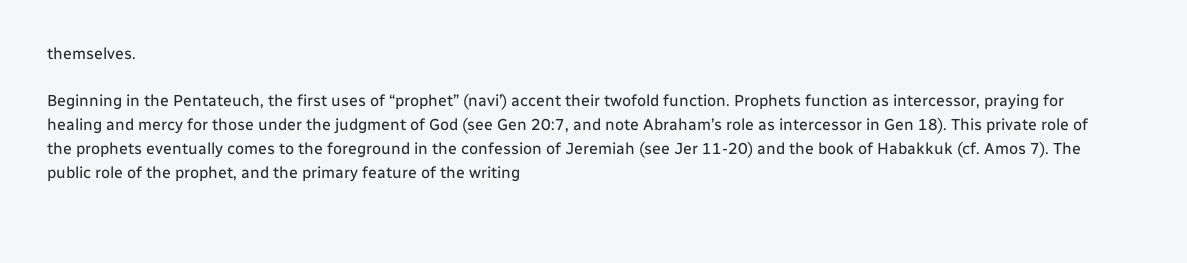themselves.

Beginning in the Pentateuch, the first uses of “prophet” (navi’) accent their twofold function. Prophets function as intercessor, praying for healing and mercy for those under the judgment of God (see Gen 20:7, and note Abraham’s role as intercessor in Gen 18). This private role of the prophets eventually comes to the foreground in the confession of Jeremiah (see Jer 11-20) and the book of Habakkuk (cf. Amos 7). The public role of the prophet, and the primary feature of the writing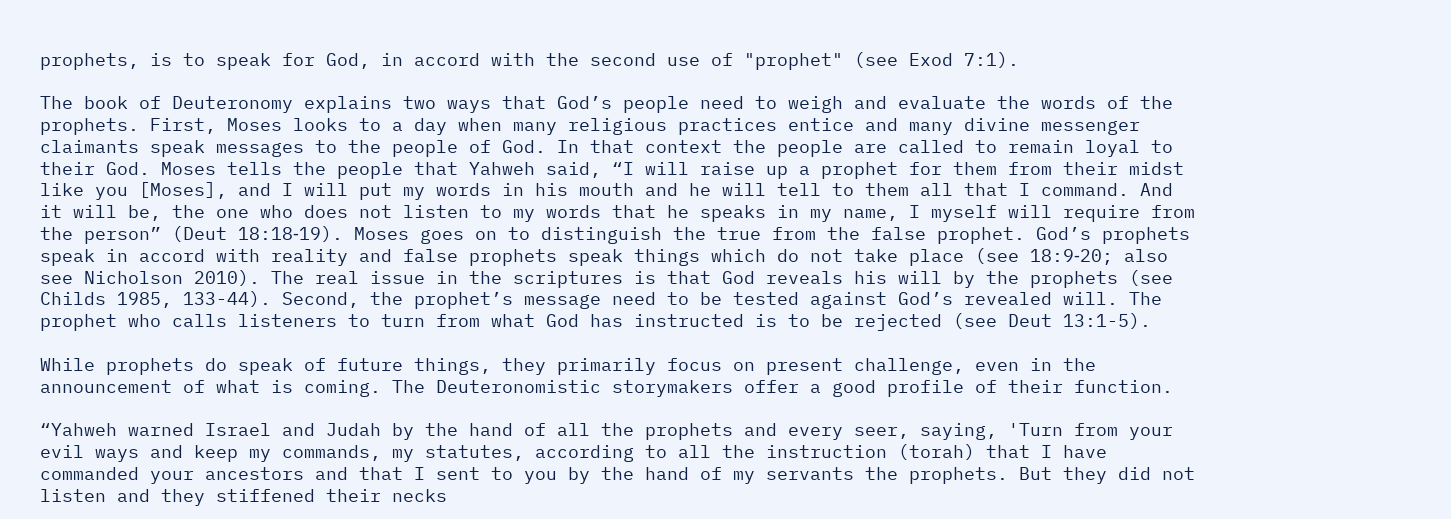prophets, is to speak for God, in accord with the second use of "prophet" (see Exod 7:1).

The book of Deuteronomy explains two ways that God’s people need to weigh and evaluate the words of the prophets. First, Moses looks to a day when many religious practices entice and many divine messenger claimants speak messages to the people of God. In that context the people are called to remain loyal to their God. Moses tells the people that Yahweh said, “I will raise up a prophet for them from their midst like you [Moses], and I will put my words in his mouth and he will tell to them all that I command. And it will be, the one who does not listen to my words that he speaks in my name, I myself will require from the person” (Deut 18:18‑19). Moses goes on to distinguish the true from the false prophet. God’s prophets speak in accord with reality and false prophets speak things which do not take place (see 18:9‑20; also see Nicholson 2010). The real issue in the scriptures is that God reveals his will by the prophets (see Childs 1985, 133-44). Second, the prophet’s message need to be tested against God’s revealed will. The prophet who calls listeners to turn from what God has instructed is to be rejected (see Deut 13:1-5).

While prophets do speak of future things, they primarily focus on present challenge, even in the announcement of what is coming. The Deuteronomistic storymakers offer a good profile of their function.

“Yahweh warned Israel and Judah by the hand of all the prophets and every seer, saying, 'Turn from your evil ways and keep my commands, my statutes, according to all the instruction (torah) that I have commanded your ancestors and that I sent to you by the hand of my servants the prophets. But they did not listen and they stiffened their necks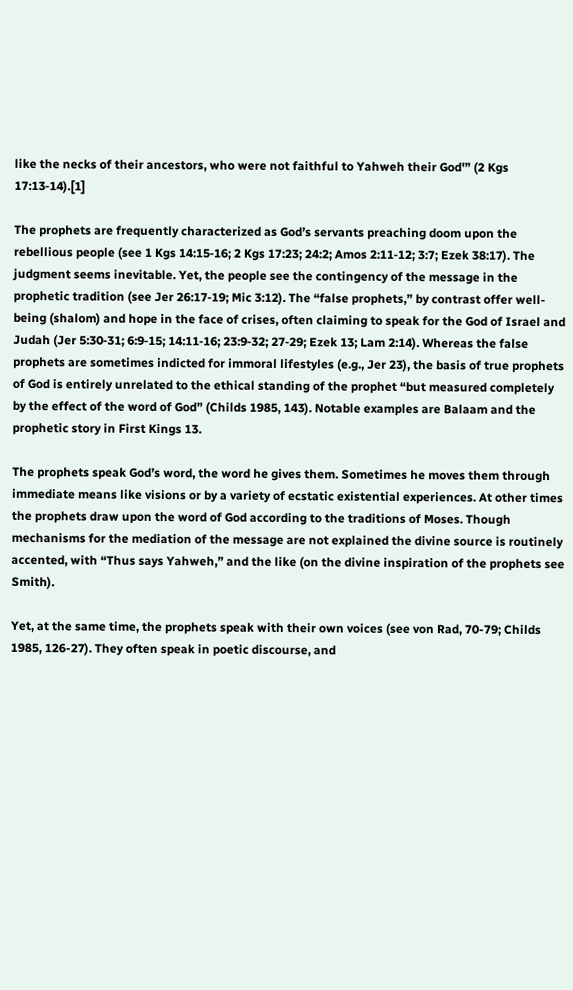like the necks of their ancestors, who were not faithful to Yahweh their God'” (2 Kgs 17:13‑14).[1]

The prophets are frequently characterized as God’s servants preaching doom upon the rebellious people (see 1 Kgs 14:15‑16; 2 Kgs 17:23; 24:2; Amos 2:11‑12; 3:7; Ezek 38:17). The judgment seems inevitable. Yet, the people see the contingency of the message in the prophetic tradition (see Jer 26:17‑19; Mic 3:12). The “false prophets,” by contrast offer well-being (shalom) and hope in the face of crises, often claiming to speak for the God of Israel and Judah (Jer 5:30‑31; 6:9‑15; 14:11‑16; 23:9‑32; 27‑29; Ezek 13; Lam 2:14). Whereas the false prophets are sometimes indicted for immoral lifestyles (e.g., Jer 23), the basis of true prophets of God is entirely unrelated to the ethical standing of the prophet “but measured completely by the effect of the word of God” (Childs 1985, 143). Notable examples are Balaam and the prophetic story in First Kings 13.

The prophets speak God’s word, the word he gives them. Sometimes he moves them through immediate means like visions or by a variety of ecstatic existential experiences. At other times the prophets draw upon the word of God according to the traditions of Moses. Though mechanisms for the mediation of the message are not explained the divine source is routinely accented, with “Thus says Yahweh,” and the like (on the divine inspiration of the prophets see Smith).

Yet, at the same time, the prophets speak with their own voices (see von Rad, 70-79; Childs 1985, 126-27). They often speak in poetic discourse, and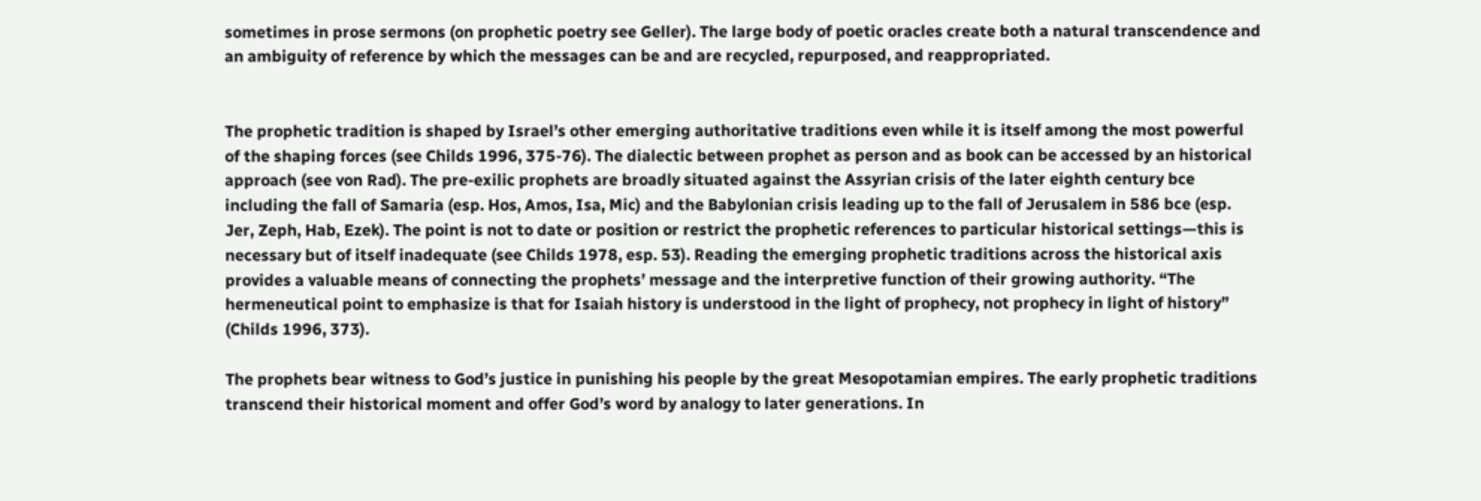sometimes in prose sermons (on prophetic poetry see Geller). The large body of poetic oracles create both a natural transcendence and an ambiguity of reference by which the messages can be and are recycled, repurposed, and reappropriated.


The prophetic tradition is shaped by Israel’s other emerging authoritative traditions even while it is itself among the most powerful of the shaping forces (see Childs 1996, 375-76). The dialectic between prophet as person and as book can be accessed by an historical approach (see von Rad). The pre-exilic prophets are broadly situated against the Assyrian crisis of the later eighth century bce including the fall of Samaria (esp. Hos, Amos, Isa, Mic) and the Babylonian crisis leading up to the fall of Jerusalem in 586 bce (esp. Jer, Zeph, Hab, Ezek). The point is not to date or position or restrict the prophetic references to particular historical settings—this is necessary but of itself inadequate (see Childs 1978, esp. 53). Reading the emerging prophetic traditions across the historical axis provides a valuable means of connecting the prophets’ message and the interpretive function of their growing authority. “The hermeneutical point to emphasize is that for Isaiah history is understood in the light of prophecy, not prophecy in light of history” (Childs 1996, 373).

The prophets bear witness to God’s justice in punishing his people by the great Mesopotamian empires. The early prophetic traditions transcend their historical moment and offer God’s word by analogy to later generations. In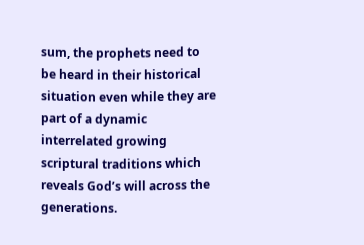sum, the prophets need to be heard in their historical situation even while they are part of a dynamic interrelated growing scriptural traditions which reveals God’s will across the generations.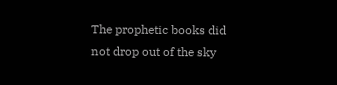The prophetic books did not drop out of the sky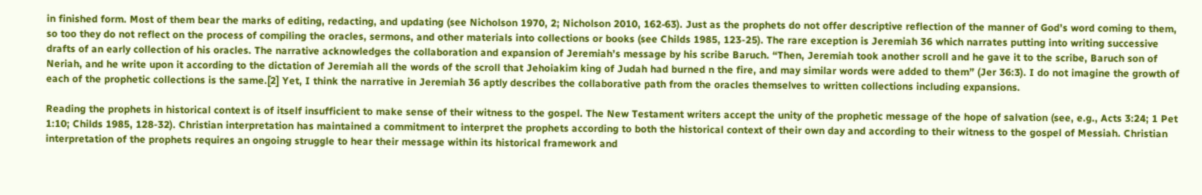in finished form. Most of them bear the marks of editing, redacting, and updating (see Nicholson 1970, 2; Nicholson 2010, 162‑63). Just as the prophets do not offer descriptive reflection of the manner of God’s word coming to them, so too they do not reflect on the process of compiling the oracles, sermons, and other materials into collections or books (see Childs 1985, 123-25). The rare exception is Jeremiah 36 which narrates putting into writing successive drafts of an early collection of his oracles. The narrative acknowledges the collaboration and expansion of Jeremiah’s message by his scribe Baruch. “Then, Jeremiah took another scroll and he gave it to the scribe, Baruch son of Neriah, and he write upon it according to the dictation of Jeremiah all the words of the scroll that Jehoiakim king of Judah had burned n the fire, and may similar words were added to them” (Jer 36:3). I do not imagine the growth of each of the prophetic collections is the same.[2] Yet, I think the narrative in Jeremiah 36 aptly describes the collaborative path from the oracles themselves to written collections including expansions.

Reading the prophets in historical context is of itself insufficient to make sense of their witness to the gospel. The New Testament writers accept the unity of the prophetic message of the hope of salvation (see, e.g., Acts 3:24; 1 Pet 1:10; Childs 1985, 128-32). Christian interpretation has maintained a commitment to interpret the prophets according to both the historical context of their own day and according to their witness to the gospel of Messiah. Christian interpretation of the prophets requires an ongoing struggle to hear their message within its historical framework and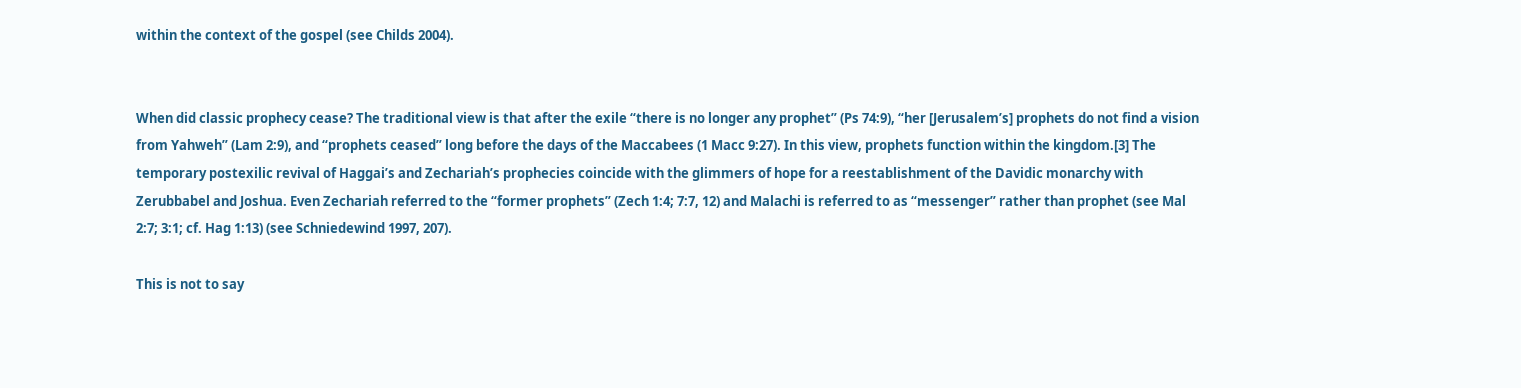within the context of the gospel (see Childs 2004).


When did classic prophecy cease? The traditional view is that after the exile “there is no longer any prophet” (Ps 74:9), “her [Jerusalem’s] prophets do not find a vision from Yahweh” (Lam 2:9), and “prophets ceased” long before the days of the Maccabees (1 Macc 9:27). In this view, prophets function within the kingdom.[3] The temporary postexilic revival of Haggai’s and Zechariah’s prophecies coincide with the glimmers of hope for a reestablishment of the Davidic monarchy with Zerubbabel and Joshua. Even Zechariah referred to the “former prophets” (Zech 1:4; 7:7, 12) and Malachi is referred to as “messenger” rather than prophet (see Mal 2:7; 3:1; cf. Hag 1:13) (see Schniedewind 1997, 207).

This is not to say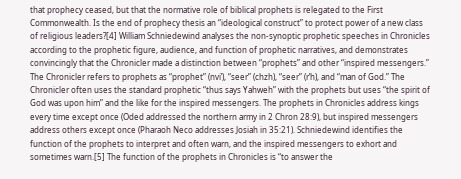that prophecy ceased, but that the normative role of biblical prophets is relegated to the First Commonwealth. Is the end of prophecy thesis an “ideological construct” to protect power of a new class of religious leaders?[4] William Schniedewind analyses the non-synoptic prophetic speeches in Chronicles according to the prophetic figure, audience, and function of prophetic narratives, and demonstrates convincingly that the Chronicler made a distinction between “prophets” and other “inspired messengers.” The Chronicler refers to prophets as “prophet” (nvi’), “seer” (chzh), “seer” (r’h), and “man of God.” The Chronicler often uses the standard prophetic “thus says Yahweh” with the prophets but uses “the spirit of God was upon him” and the like for the inspired messengers. The prophets in Chronicles address kings every time except once (Oded addressed the northern army in 2 Chron 28:9), but inspired messengers address others except once (Pharaoh Neco addresses Josiah in 35:21). Schniedewind identifies the function of the prophets to interpret and often warn, and the inspired messengers to exhort and sometimes warn.[5] The function of the prophets in Chronicles is “to answer the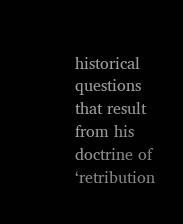historical questions that result from his doctrine of ‘retribution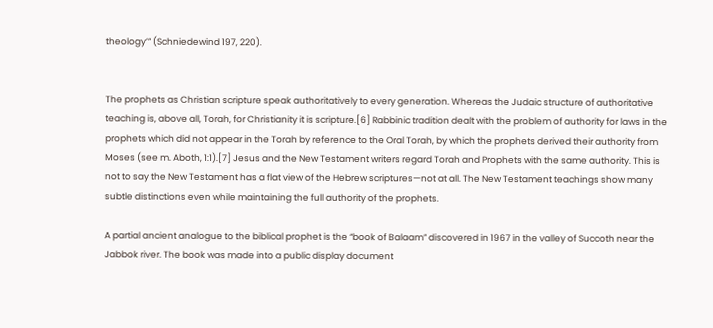theology’” (Schniedewind 197, 220).


The prophets as Christian scripture speak authoritatively to every generation. Whereas the Judaic structure of authoritative teaching is, above all, Torah, for Christianity it is scripture.[6] Rabbinic tradition dealt with the problem of authority for laws in the prophets which did not appear in the Torah by reference to the Oral Torah, by which the prophets derived their authority from Moses (see m. Aboth, 1:1).[7] Jesus and the New Testament writers regard Torah and Prophets with the same authority. This is not to say the New Testament has a flat view of the Hebrew scriptures—not at all. The New Testament teachings show many subtle distinctions even while maintaining the full authority of the prophets.

A partial ancient analogue to the biblical prophet is the “book of Balaam” discovered in 1967 in the valley of Succoth near the Jabbok river. The book was made into a public display document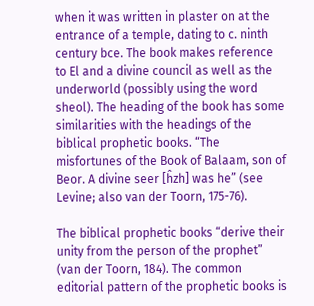when it was written in plaster on at the entrance of a temple, dating to c. ninth century bce. The book makes reference to El and a divine council as well as the underworld (possibly using the word sheol). The heading of the book has some similarities with the headings of the biblical prophetic books. “The misfortunes of the Book of Balaam, son of Beor. A divine seer [ĥzh] was he” (see Levine; also van der Toorn, 175-76).

The biblical prophetic books “derive their unity from the person of the prophet” (van der Toorn, 184). The common editorial pattern of the prophetic books is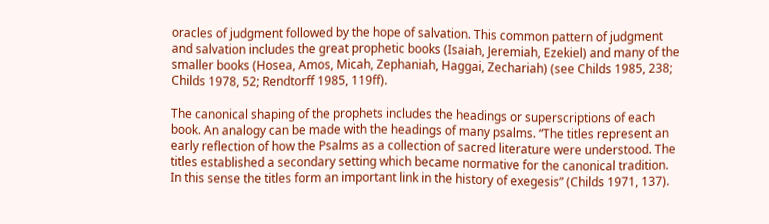oracles of judgment followed by the hope of salvation. This common pattern of judgment and salvation includes the great prophetic books (Isaiah, Jeremiah, Ezekiel) and many of the smaller books (Hosea, Amos, Micah, Zephaniah, Haggai, Zechariah) (see Childs 1985, 238; Childs 1978, 52; Rendtorff 1985, 119ff).

The canonical shaping of the prophets includes the headings or superscriptions of each book. An analogy can be made with the headings of many psalms. “The titles represent an early reflection of how the Psalms as a collection of sacred literature were understood. The titles established a secondary setting which became normative for the canonical tradition. In this sense the titles form an important link in the history of exegesis” (Childs 1971, 137).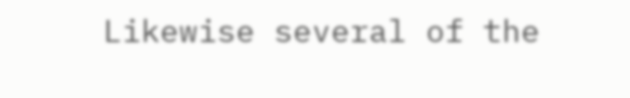Likewise several of the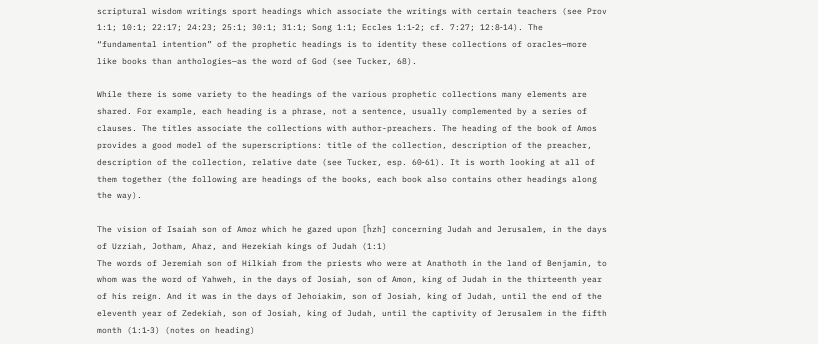scriptural wisdom writings sport headings which associate the writings with certain teachers (see Prov 1:1; 10:1; 22:17; 24:23; 25:1; 30:1; 31:1; Song 1:1; Eccles 1:1‑2; cf. 7:27; 12:8‑14). The “fundamental intention” of the prophetic headings is to identity these collections of oracles—more like books than anthologies—as the word of God (see Tucker, 68).

While there is some variety to the headings of the various prophetic collections many elements are shared. For example, each heading is a phrase, not a sentence, usually complemented by a series of clauses. The titles associate the collections with author-preachers. The heading of the book of Amos provides a good model of the superscriptions: title of the collection, description of the preacher, description of the collection, relative date (see Tucker, esp. 60‑61). It is worth looking at all of them together (the following are headings of the books, each book also contains other headings along the way).

The vision of Isaiah son of Amoz which he gazed upon [ĥzh] concerning Judah and Jerusalem, in the days of Uzziah, Jotham, Ahaz, and Hezekiah kings of Judah (1:1)
The words of Jeremiah son of Hilkiah from the priests who were at Anathoth in the land of Benjamin, to whom was the word of Yahweh, in the days of Josiah, son of Amon, king of Judah in the thirteenth year of his reign. And it was in the days of Jehoiakim, son of Josiah, king of Judah, until the end of the eleventh year of Zedekiah, son of Josiah, king of Judah, until the captivity of Jerusalem in the fifth month (1:1‑3) (notes on heading)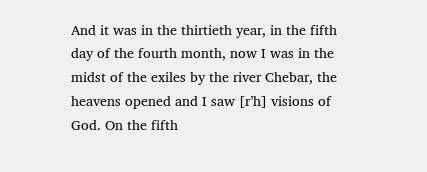And it was in the thirtieth year, in the fifth day of the fourth month, now I was in the midst of the exiles by the river Chebar, the heavens opened and I saw [r’h] visions of God. On the fifth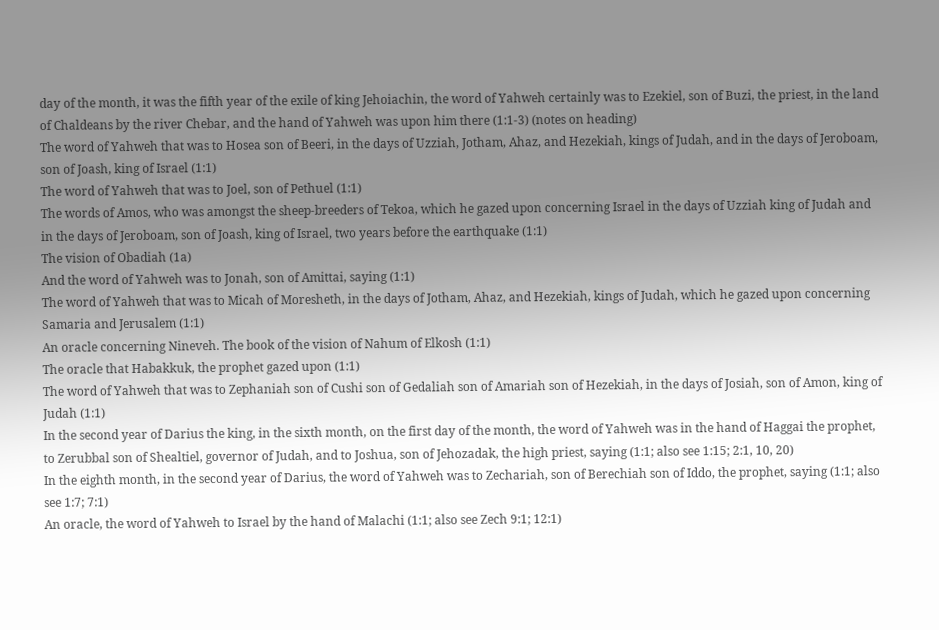day of the month, it was the fifth year of the exile of king Jehoiachin, the word of Yahweh certainly was to Ezekiel, son of Buzi, the priest, in the land of Chaldeans by the river Chebar, and the hand of Yahweh was upon him there (1:1‑3) (notes on heading)
The word of Yahweh that was to Hosea son of Beeri, in the days of Uzziah, Jotham, Ahaz, and Hezekiah, kings of Judah, and in the days of Jeroboam, son of Joash, king of Israel (1:1)
The word of Yahweh that was to Joel, son of Pethuel (1:1)
The words of Amos, who was amongst the sheep-breeders of Tekoa, which he gazed upon concerning Israel in the days of Uzziah king of Judah and in the days of Jeroboam, son of Joash, king of Israel, two years before the earthquake (1:1)
The vision of Obadiah (1a)
And the word of Yahweh was to Jonah, son of Amittai, saying (1:1)
The word of Yahweh that was to Micah of Moresheth, in the days of Jotham, Ahaz, and Hezekiah, kings of Judah, which he gazed upon concerning Samaria and Jerusalem (1:1)
An oracle concerning Nineveh. The book of the vision of Nahum of Elkosh (1:1)
The oracle that Habakkuk, the prophet gazed upon (1:1)
The word of Yahweh that was to Zephaniah son of Cushi son of Gedaliah son of Amariah son of Hezekiah, in the days of Josiah, son of Amon, king of Judah (1:1)
In the second year of Darius the king, in the sixth month, on the first day of the month, the word of Yahweh was in the hand of Haggai the prophet, to Zerubbal son of Shealtiel, governor of Judah, and to Joshua, son of Jehozadak, the high priest, saying (1:1; also see 1:15; 2:1, 10, 20)
In the eighth month, in the second year of Darius, the word of Yahweh was to Zechariah, son of Berechiah son of Iddo, the prophet, saying (1:1; also see 1:7; 7:1)
An oracle, the word of Yahweh to Israel by the hand of Malachi (1:1; also see Zech 9:1; 12:1)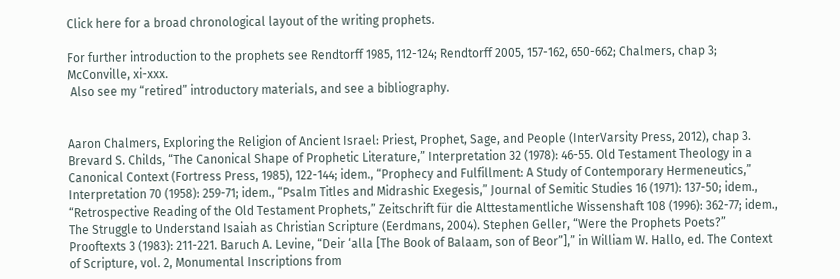Click here for a broad chronological layout of the writing prophets.

For further introduction to the prophets see Rendtorff 1985, 112-124; Rendtorff 2005, 157-162, 650-662; Chalmers, chap 3; McConville, xi-xxx.
 Also see my “retired” introductory materials, and see a bibliography.


Aaron Chalmers, Exploring the Religion of Ancient Israel: Priest, Prophet, Sage, and People (InterVarsity Press, 2012), chap 3. Brevard S. Childs, “The Canonical Shape of Prophetic Literature,” Interpretation 32 (1978): 46-55. Old Testament Theology in a Canonical Context (Fortress Press, 1985), 122-144; idem., “Prophecy and Fulfillment: A Study of Contemporary Hermeneutics,” Interpretation 70 (1958): 259-71; idem., “Psalm Titles and Midrashic Exegesis,” Journal of Semitic Studies 16 (1971): 137-50; idem., “Retrospective Reading of the Old Testament Prophets,” Zeitschrift für die Alttestamentliche Wissenshaft 108 (1996): 362-77; idem., The Struggle to Understand Isaiah as Christian Scripture (Eerdmans, 2004). Stephen Geller, “Were the Prophets Poets?” Prooftexts 3 (1983): 211-221. Baruch A. Levine, “Deir ‘alla [The Book of Balaam, son of Beor”],” in William W. Hallo, ed. The Context of Scripture, vol. 2, Monumental Inscriptions from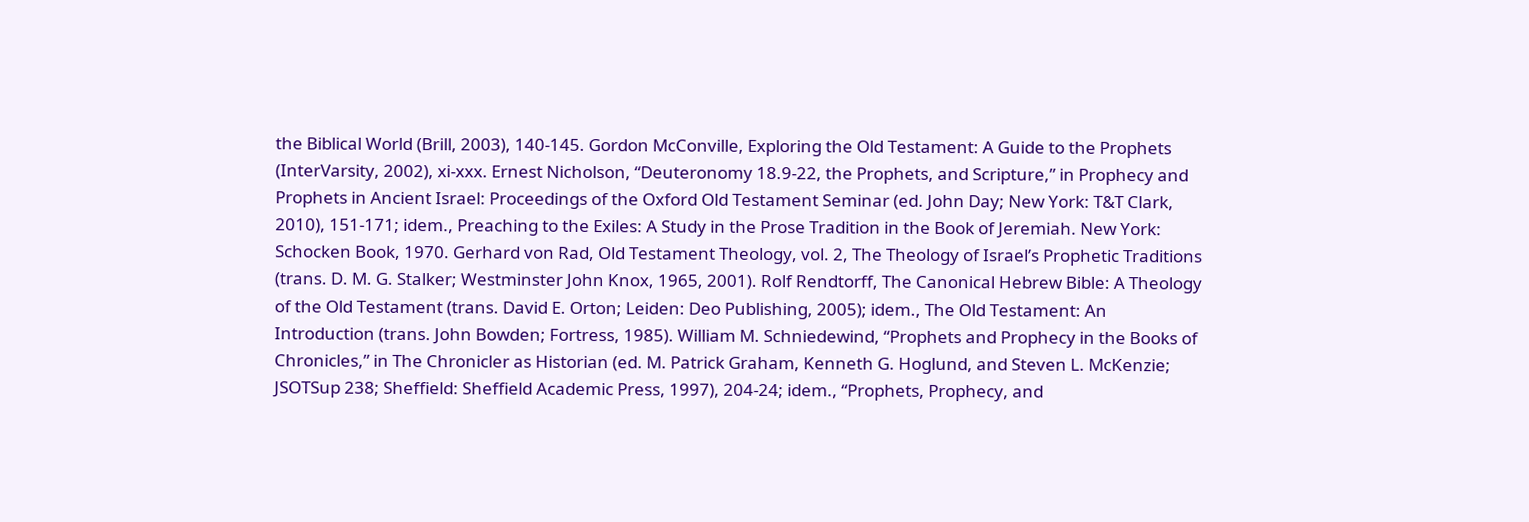the Biblical World (Brill, 2003), 140-145. Gordon McConville, Exploring the Old Testament: A Guide to the Prophets (InterVarsity, 2002), xi-xxx. Ernest Nicholson, “Deuteronomy 18.9‑22, the Prophets, and Scripture,” in Prophecy and Prophets in Ancient Israel: Proceedings of the Oxford Old Testament Seminar (ed. John Day; New York: T&T Clark, 2010), 151-171; idem., Preaching to the Exiles: A Study in the Prose Tradition in the Book of Jeremiah. New York: Schocken Book, 1970. Gerhard von Rad, Old Testament Theology, vol. 2, The Theology of Israel’s Prophetic Traditions (trans. D. M. G. Stalker; Westminster John Knox, 1965, 2001). Rolf Rendtorff, The Canonical Hebrew Bible: A Theology of the Old Testament (trans. David E. Orton; Leiden: Deo Publishing, 2005); idem., The Old Testament: An Introduction (trans. John Bowden; Fortress, 1985). William M. Schniedewind, “Prophets and Prophecy in the Books of Chronicles,” in The Chronicler as Historian (ed. M. Patrick Graham, Kenneth G. Hoglund, and Steven L. McKenzie; JSOTSup 238; Sheffield: Sheffield Academic Press, 1997), 204-24; idem., “Prophets, Prophecy, and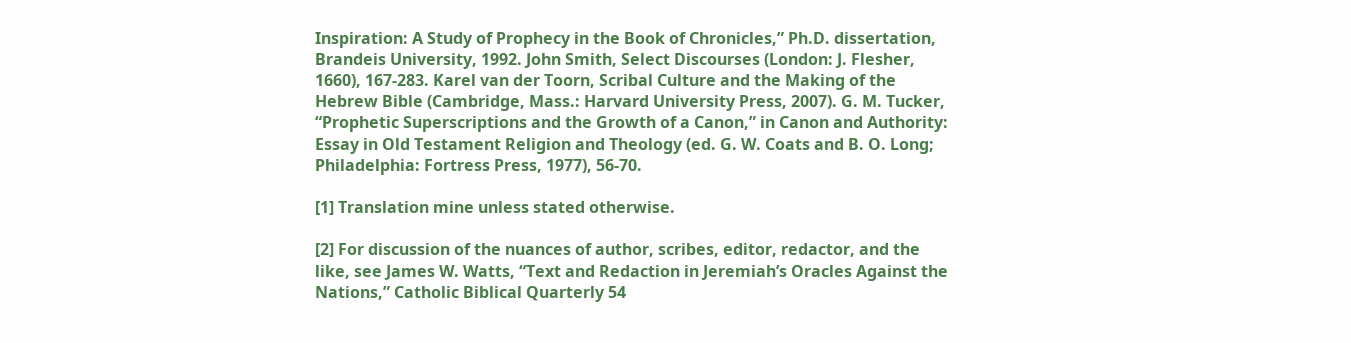Inspiration: A Study of Prophecy in the Book of Chronicles,” Ph.D. dissertation, Brandeis University, 1992. John Smith, Select Discourses (London: J. Flesher, 1660), 167-283. Karel van der Toorn, Scribal Culture and the Making of the Hebrew Bible (Cambridge, Mass.: Harvard University Press, 2007). G. M. Tucker, “Prophetic Superscriptions and the Growth of a Canon,” in Canon and Authority: Essay in Old Testament Religion and Theology (ed. G. W. Coats and B. O. Long; Philadelphia: Fortress Press, 1977), 56-70.

[1] Translation mine unless stated otherwise.

[2] For discussion of the nuances of author, scribes, editor, redactor, and the like, see James W. Watts, “Text and Redaction in Jeremiah’s Oracles Against the Nations,” Catholic Biblical Quarterly 54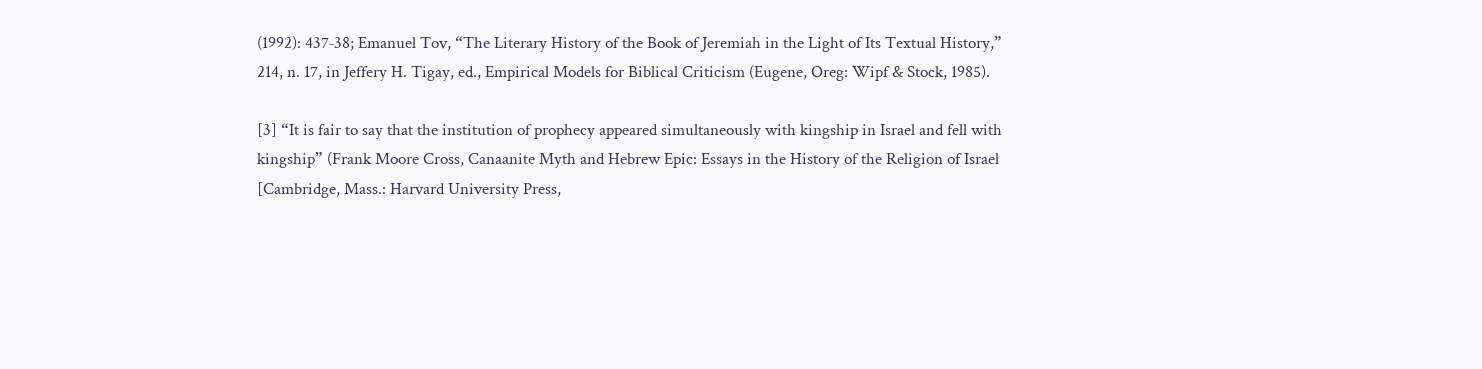(1992): 437‑38; Emanuel Tov, “The Literary History of the Book of Jeremiah in the Light of Its Textual History,” 214, n. 17, in Jeffery H. Tigay, ed., Empirical Models for Biblical Criticism (Eugene, Oreg: Wipf & Stock, 1985).

[3] “It is fair to say that the institution of prophecy appeared simultaneously with kingship in Israel and fell with kingship” (Frank Moore Cross, Canaanite Myth and Hebrew Epic: Essays in the History of the Religion of Israel [Cambridge, Mass.: Harvard University Press,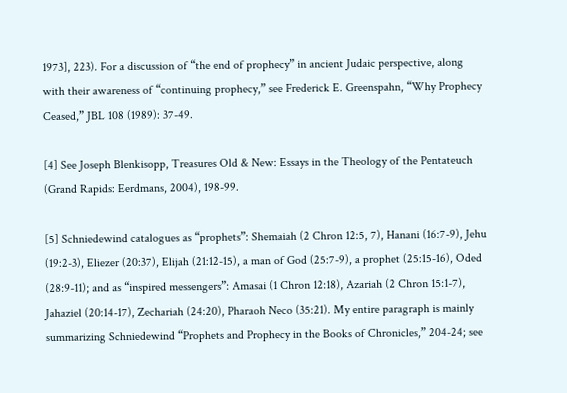1973], 223). For a discussion of “the end of prophecy” in ancient Judaic perspective, along with their awareness of “continuing prophecy,” see Frederick E. Greenspahn, “Why Prophecy Ceased,” JBL 108 (1989): 37-49.

[4] See Joseph Blenkisopp, Treasures Old & New: Essays in the Theology of the Pentateuch (Grand Rapids: Eerdmans, 2004), 198-99.

[5] Schniedewind catalogues as “prophets”: Shemaiah (2 Chron 12:5, 7), Hanani (16:7-9), Jehu (19:2-3), Eliezer (20:37), Elijah (21:12-15), a man of God (25:7-9), a prophet (25:15-16), Oded (28:9-11); and as “inspired messengers”: Amasai (1 Chron 12:18), Azariah (2 Chron 15:1-7), Jahaziel (20:14-17), Zechariah (24:20), Pharaoh Neco (35:21). My entire paragraph is mainly summarizing Schniedewind “Prophets and Prophecy in the Books of Chronicles,” 204-24; see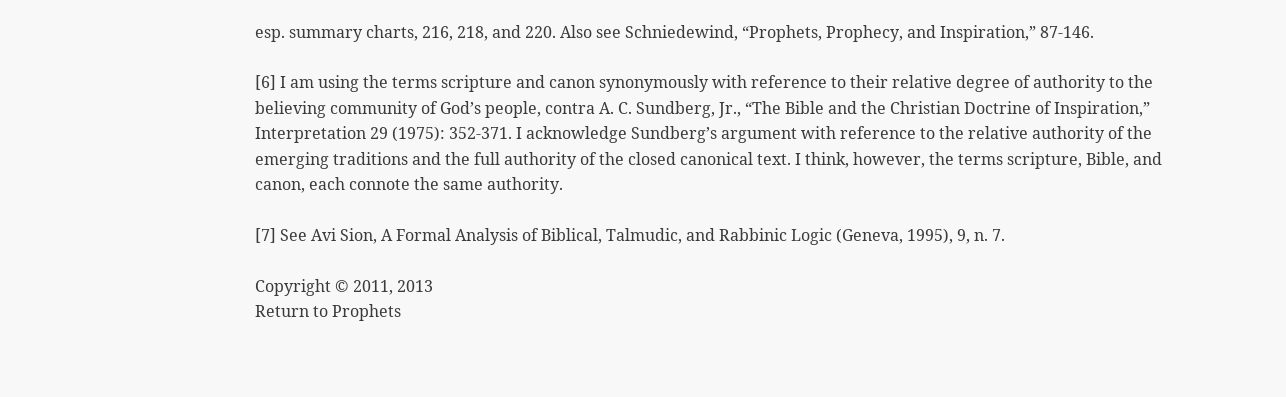esp. summary charts, 216, 218, and 220. Also see Schniedewind, “Prophets, Prophecy, and Inspiration,” 87-146.

[6] I am using the terms scripture and canon synonymously with reference to their relative degree of authority to the believing community of God’s people, contra A. C. Sundberg, Jr., “The Bible and the Christian Doctrine of Inspiration,” Interpretation 29 (1975): 352-371. I acknowledge Sundberg’s argument with reference to the relative authority of the emerging traditions and the full authority of the closed canonical text. I think, however, the terms scripture, Bible, and canon, each connote the same authority.

[7] See Avi Sion, A Formal Analysis of Biblical, Talmudic, and Rabbinic Logic (Geneva, 1995), 9, n. 7.

Copyright © 2011, 2013
Return to Prophets